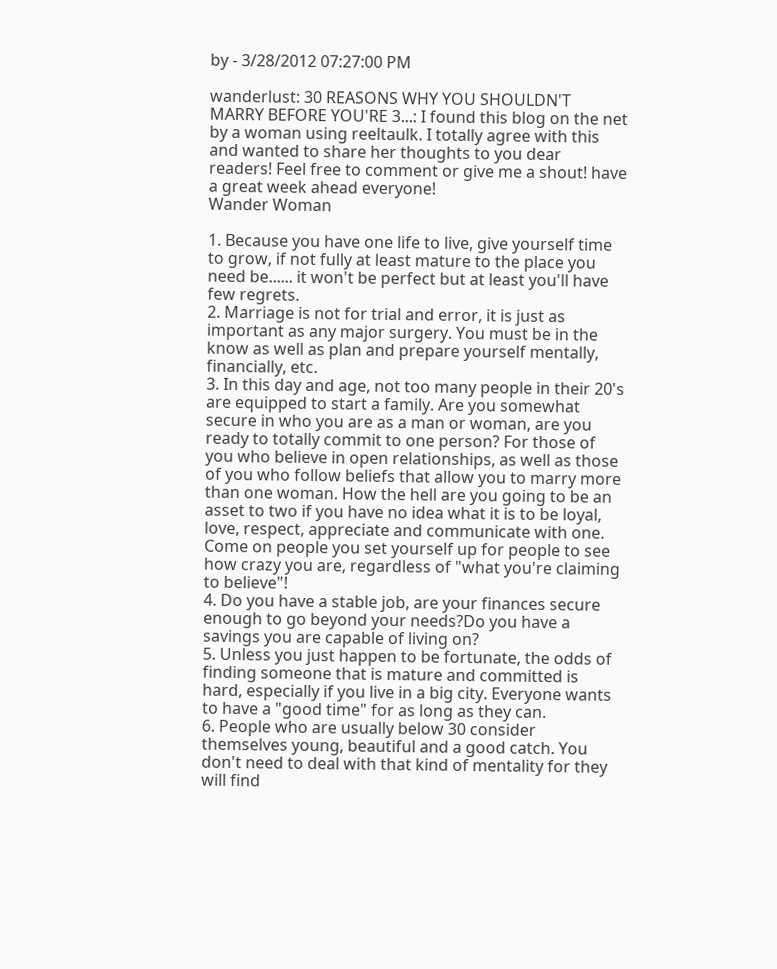by - 3/28/2012 07:27:00 PM

wanderlust: 30 REASONS WHY YOU SHOULDN'T MARRY BEFORE YOU'RE 3...: I found this blog on the net by a woman using reeltaulk. I totally agree with this and wanted to share her thoughts to you dear readers! Feel free to comment or give me a shout! have a great week ahead everyone!
Wander Woman

1. Because you have one life to live, give yourself time to grow, if not fully at least mature to the place you need be...... it won't be perfect but at least you'll have few regrets.
2. Marriage is not for trial and error, it is just as important as any major surgery. You must be in the know as well as plan and prepare yourself mentally, financially, etc.
3. In this day and age, not too many people in their 20's are equipped to start a family. Are you somewhat secure in who you are as a man or woman, are you ready to totally commit to one person? For those of you who believe in open relationships, as well as those of you who follow beliefs that allow you to marry more than one woman. How the hell are you going to be an asset to two if you have no idea what it is to be loyal, love, respect, appreciate and communicate with one. Come on people you set yourself up for people to see how crazy you are, regardless of "what you're claiming to believe"!
4. Do you have a stable job, are your finances secure enough to go beyond your needs?Do you have a savings you are capable of living on?
5. Unless you just happen to be fortunate, the odds of finding someone that is mature and committed is hard, especially if you live in a big city. Everyone wants to have a "good time" for as long as they can.
6. People who are usually below 30 consider themselves young, beautiful and a good catch. You don't need to deal with that kind of mentality for they will find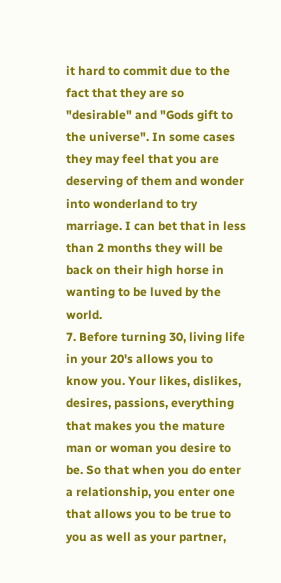it hard to commit due to the fact that they are so "desirable" and "Gods gift to the universe". In some cases they may feel that you are deserving of them and wonder into wonderland to try marriage. I can bet that in less than 2 months they will be back on their high horse in wanting to be luved by the world.
7. Before turning 30, living life in your 20's allows you to know you. Your likes, dislikes, desires, passions, everything that makes you the mature man or woman you desire to be. So that when you do enter a relationship, you enter one that allows you to be true to you as well as your partner,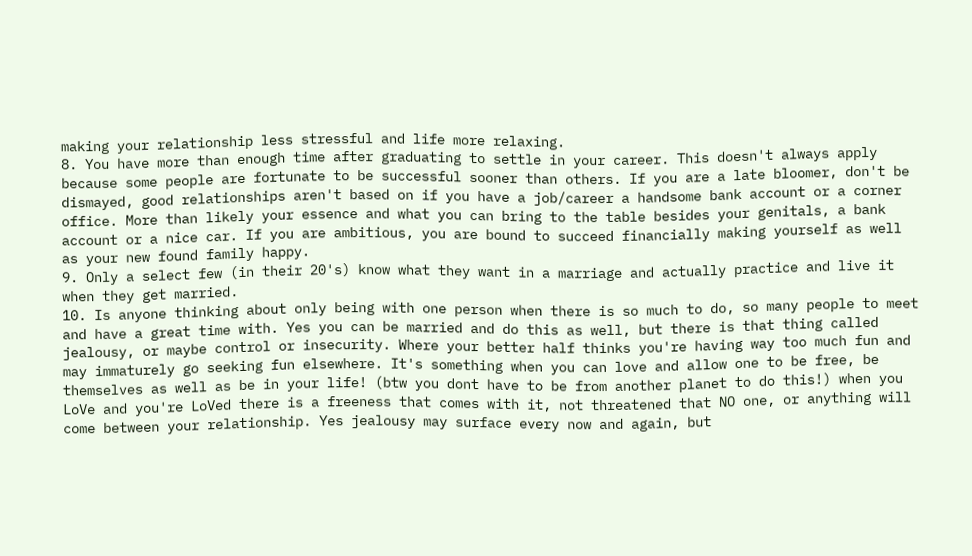making your relationship less stressful and life more relaxing.
8. You have more than enough time after graduating to settle in your career. This doesn't always apply because some people are fortunate to be successful sooner than others. If you are a late bloomer, don't be dismayed, good relationships aren't based on if you have a job/career a handsome bank account or a corner office. More than likely your essence and what you can bring to the table besides your genitals, a bank account or a nice car. If you are ambitious, you are bound to succeed financially making yourself as well as your new found family happy.
9. Only a select few (in their 20's) know what they want in a marriage and actually practice and live it when they get married.
10. Is anyone thinking about only being with one person when there is so much to do, so many people to meet and have a great time with. Yes you can be married and do this as well, but there is that thing called jealousy, or maybe control or insecurity. Where your better half thinks you're having way too much fun and may immaturely go seeking fun elsewhere. It's something when you can love and allow one to be free, be themselves as well as be in your life! (btw you dont have to be from another planet to do this!) when you LoVe and you're LoVed there is a freeness that comes with it, not threatened that NO one, or anything will come between your relationship. Yes jealousy may surface every now and again, but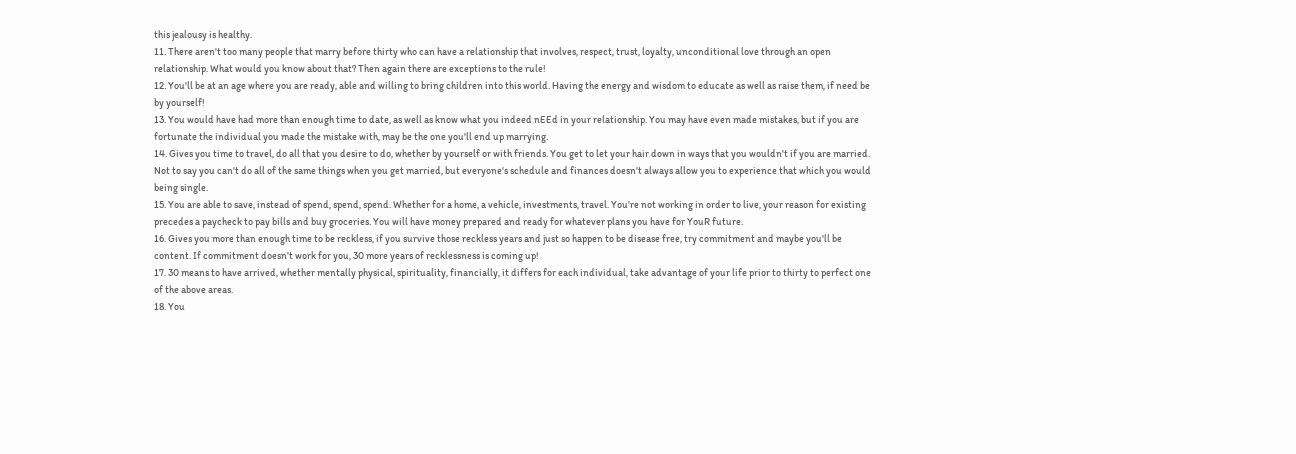this jealousy is healthy.
11. There aren't too many people that marry before thirty who can have a relationship that involves, respect, trust, loyalty, unconditional love through an open relationship. What would you know about that? Then again there are exceptions to the rule!
12. You'll be at an age where you are ready, able and willing to bring children into this world. Having the energy and wisdom to educate as well as raise them, if need be by yourself!
13. You would have had more than enough time to date, as well as know what you indeed nEEd in your relationship. You may have even made mistakes, but if you are fortunate the individual you made the mistake with, may be the one you'll end up marrying.
14. Gives you time to travel, do all that you desire to do, whether by yourself or with friends. You get to let your hair down in ways that you wouldn't if you are married. Not to say you can't do all of the same things when you get married, but everyone's schedule and finances doesn't always allow you to experience that which you would being single.
15. You are able to save, instead of spend, spend, spend. Whether for a home, a vehicle, investments, travel. You're not working in order to live, your reason for existing precedes a paycheck to pay bills and buy groceries. You will have money prepared and ready for whatever plans you have for YouR future.
16. Gives you more than enough time to be reckless, if you survive those reckless years and just so happen to be disease free, try commitment and maybe you'll be content. If commitment doesn't work for you, 30 more years of recklessness is coming up!
17. 30 means to have arrived, whether mentally physical, spirituality, financially, it differs for each individual, take advantage of your life prior to thirty to perfect one of the above areas.
18. You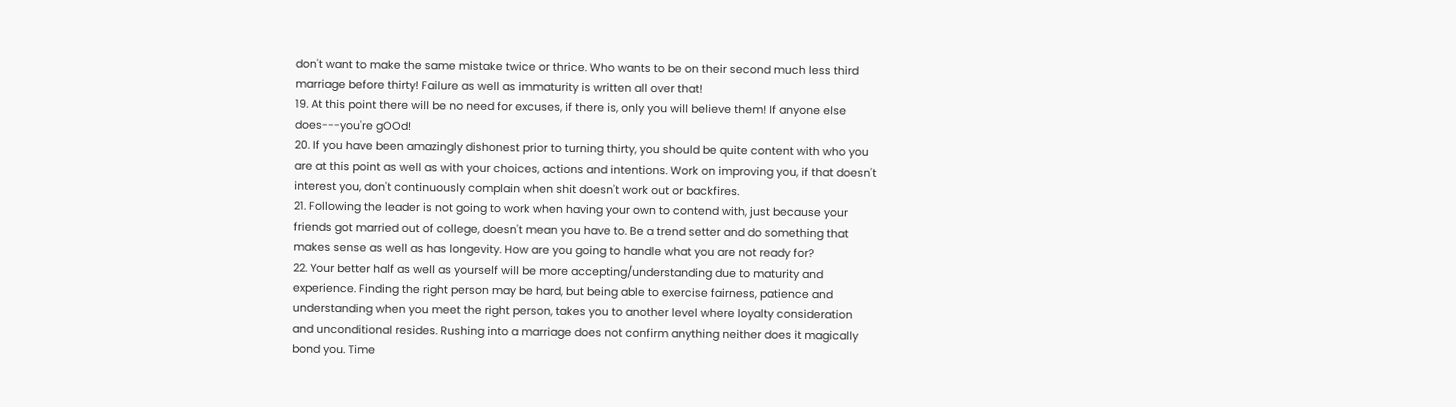don't want to make the same mistake twice or thrice. Who wants to be on their second much less third marriage before thirty! Failure as well as immaturity is written all over that!
19. At this point there will be no need for excuses, if there is, only you will believe them! If anyone else does---you're gOOd!
20. If you have been amazingly dishonest prior to turning thirty, you should be quite content with who you are at this point as well as with your choices, actions and intentions. Work on improving you, if that doesn't interest you, don't continuously complain when shit doesn't work out or backfires.
21. Following the leader is not going to work when having your own to contend with, just because your friends got married out of college, doesn't mean you have to. Be a trend setter and do something that makes sense as well as has longevity. How are you going to handle what you are not ready for?
22. Your better half as well as yourself will be more accepting/understanding due to maturity and experience. Finding the right person may be hard, but being able to exercise fairness, patience and understanding when you meet the right person, takes you to another level where loyalty consideration and unconditional resides. Rushing into a marriage does not confirm anything neither does it magically bond you. Time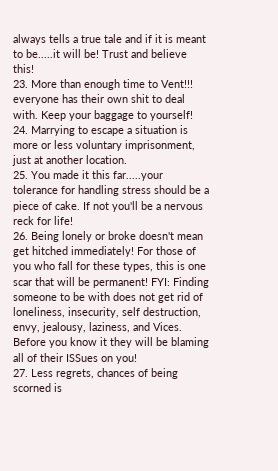always tells a true tale and if it is meant to be.....it will be! Trust and believe this!
23. More than enough time to Vent!!! everyone has their own shit to deal with. Keep your baggage to yourself!
24. Marrying to escape a situation is more or less voluntary imprisonment, just at another location.
25. You made it this far.....your tolerance for handling stress should be a piece of cake. If not you'll be a nervous reck for life!
26. Being lonely or broke doesn't mean get hitched immediately! For those of you who fall for these types, this is one scar that will be permanent! FYI: Finding someone to be with does not get rid of loneliness, insecurity, self destruction, envy, jealousy, laziness, and Vices. Before you know it they will be blaming all of their ISSues on you!
27. Less regrets, chances of being scorned is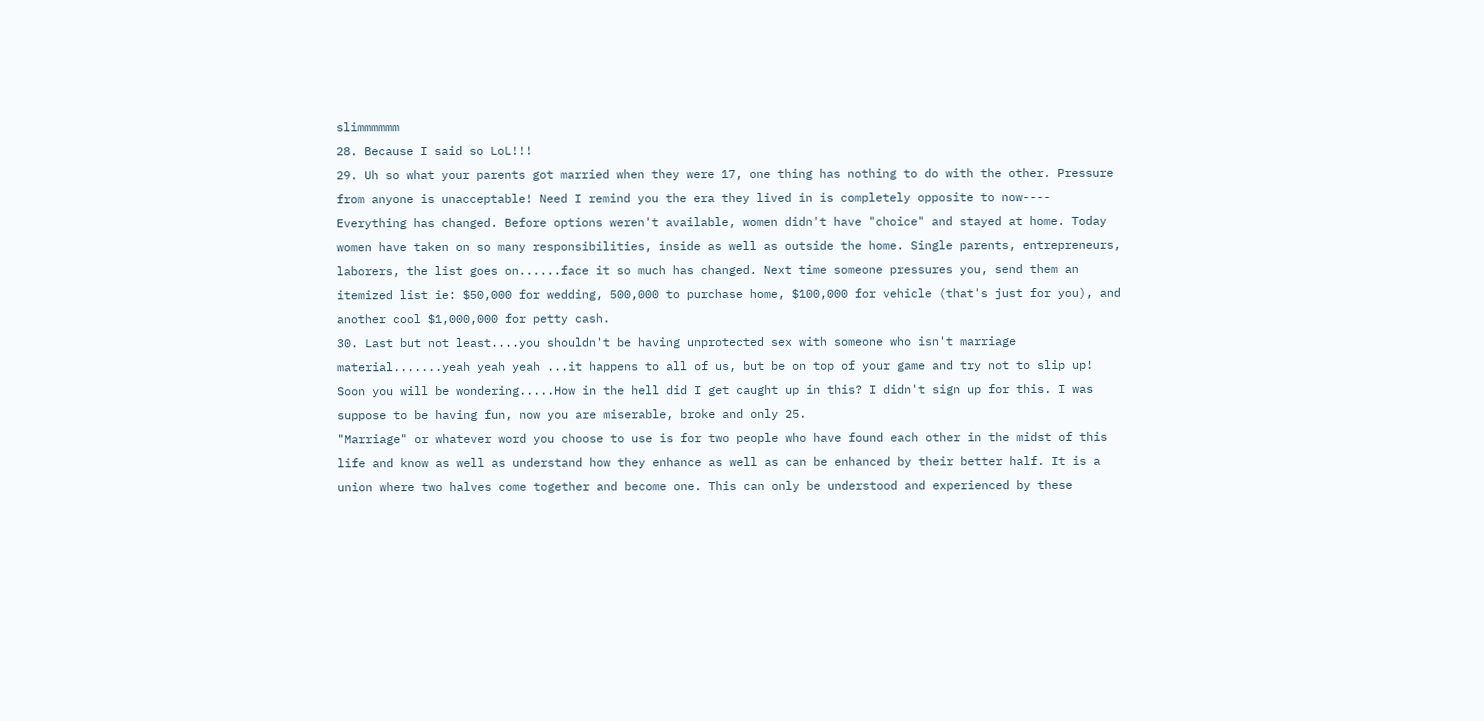slimmmmmm
28. Because I said so LoL!!!
29. Uh so what your parents got married when they were 17, one thing has nothing to do with the other. Pressure from anyone is unacceptable! Need I remind you the era they lived in is completely opposite to now---- Everything has changed. Before options weren't available, women didn't have "choice" and stayed at home. Today women have taken on so many responsibilities, inside as well as outside the home. Single parents, entrepreneurs, laborers, the list goes on......face it so much has changed. Next time someone pressures you, send them an itemized list ie: $50,000 for wedding, 500,000 to purchase home, $100,000 for vehicle (that's just for you), and another cool $1,000,000 for petty cash.
30. Last but not least....you shouldn't be having unprotected sex with someone who isn't marriage material.......yeah yeah yeah ...it happens to all of us, but be on top of your game and try not to slip up! Soon you will be wondering.....How in the hell did I get caught up in this? I didn't sign up for this. I was suppose to be having fun, now you are miserable, broke and only 25.
"Marriage" or whatever word you choose to use is for two people who have found each other in the midst of this life and know as well as understand how they enhance as well as can be enhanced by their better half. It is a union where two halves come together and become one. This can only be understood and experienced by these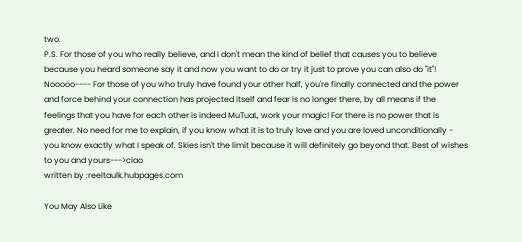two.
P.S. For those of you who really believe, and I don't mean the kind of belief that causes you to believe because you heard someone say it and now you want to do or try it just to prove you can also do "it"! Nooooo---- For those of you who truly have found your other half, you're finally connected and the power and force behind your connection has projected itself and fear is no longer there, by all means if the feelings that you have for each other is indeed MuTuaL, work your magic! For there is no power that is greater. No need for me to explain, if you know what it is to truly love and you are loved unconditionally - you know exactly what I speak of. Skies isn't the limit because it will definitely go beyond that. Best of wishes to you and yours--->ciao
written by :reeltaulk.hubpages.com

You May Also Like